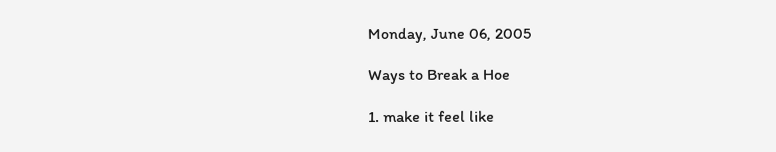Monday, June 06, 2005

Ways to Break a Hoe

1. make it feel like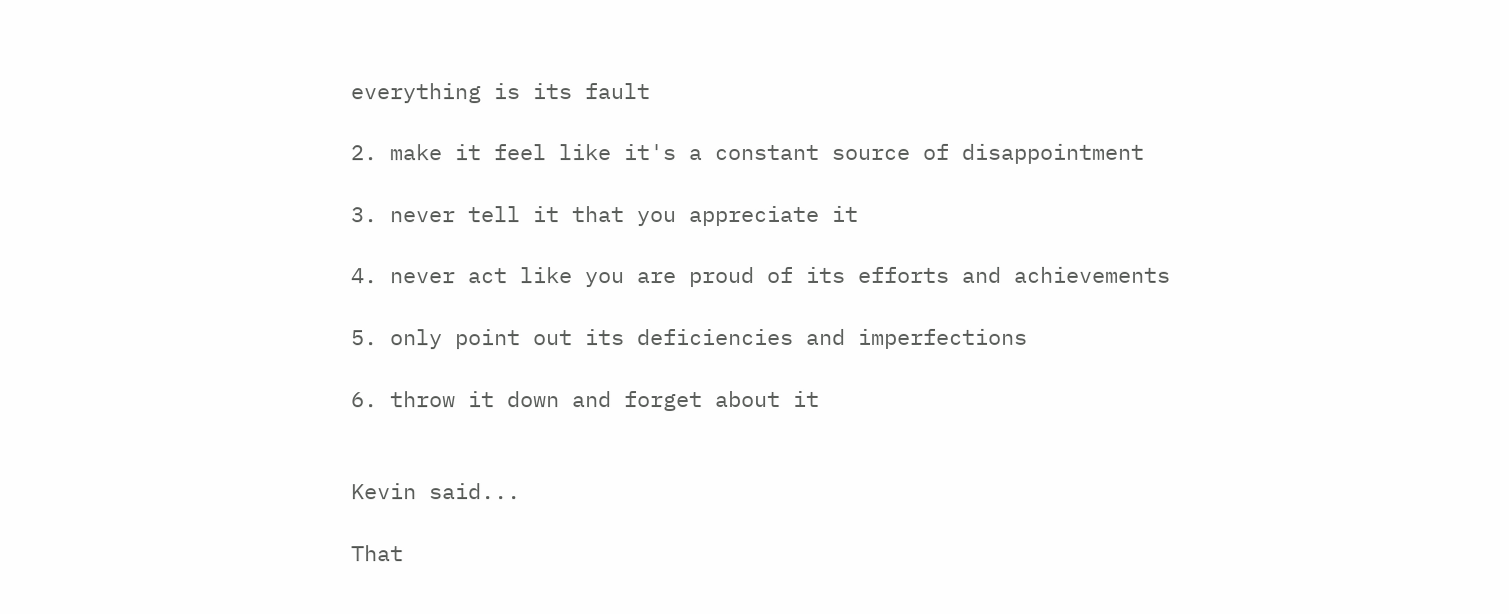everything is its fault

2. make it feel like it's a constant source of disappointment

3. never tell it that you appreciate it

4. never act like you are proud of its efforts and achievements

5. only point out its deficiencies and imperfections

6. throw it down and forget about it


Kevin said...

That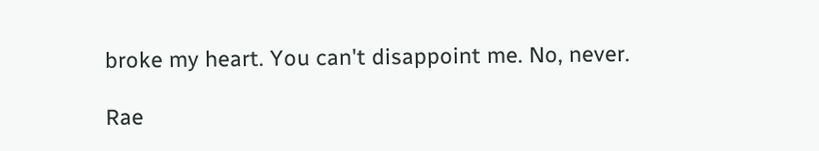broke my heart. You can't disappoint me. No, never.

Rae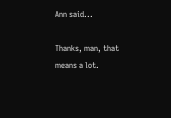Ann said...

Thanks, man, that means a lot.